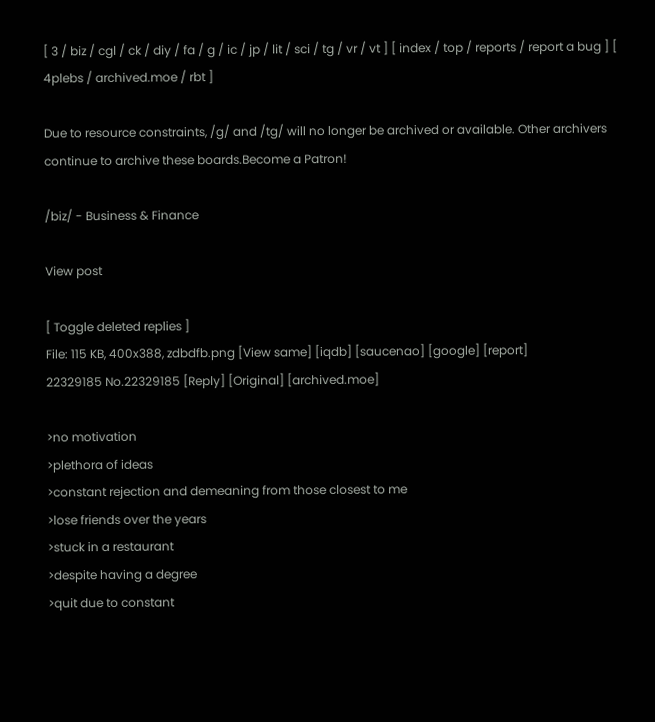[ 3 / biz / cgl / ck / diy / fa / g / ic / jp / lit / sci / tg / vr / vt ] [ index / top / reports / report a bug ] [ 4plebs / archived.moe / rbt ]

Due to resource constraints, /g/ and /tg/ will no longer be archived or available. Other archivers continue to archive these boards.Become a Patron!

/biz/ - Business & Finance

View post

[ Toggle deleted replies ]
File: 115 KB, 400x388, zdbdfb.png [View same] [iqdb] [saucenao] [google] [report]
22329185 No.22329185 [Reply] [Original] [archived.moe]

>no motivation
>plethora of ideas
>constant rejection and demeaning from those closest to me
>lose friends over the years
>stuck in a restaurant
>despite having a degree
>quit due to constant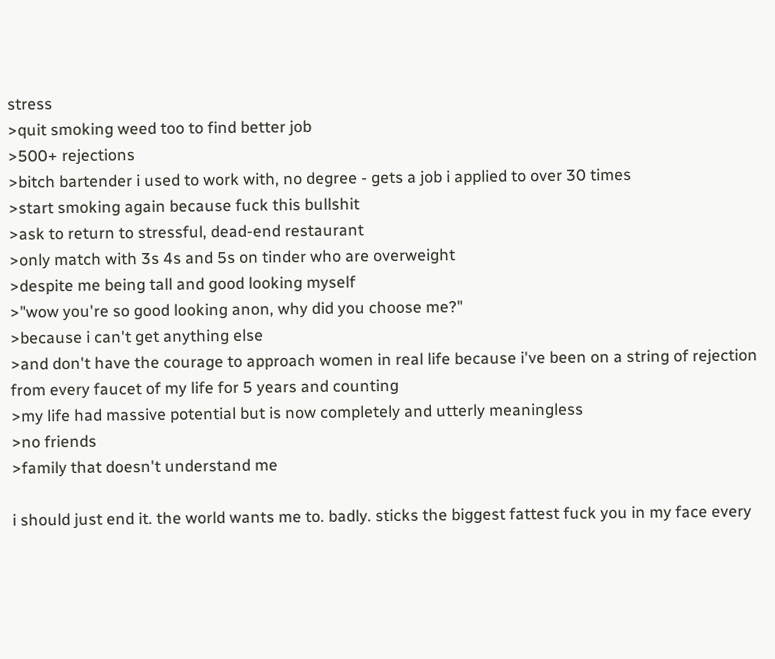stress
>quit smoking weed too to find better job
>500+ rejections
>bitch bartender i used to work with, no degree - gets a job i applied to over 30 times
>start smoking again because fuck this bullshit
>ask to return to stressful, dead-end restaurant
>only match with 3s 4s and 5s on tinder who are overweight
>despite me being tall and good looking myself
>"wow you're so good looking anon, why did you choose me?"
>because i can't get anything else
>and don't have the courage to approach women in real life because i've been on a string of rejection from every faucet of my life for 5 years and counting
>my life had massive potential but is now completely and utterly meaningless
>no friends
>family that doesn't understand me

i should just end it. the world wants me to. badly. sticks the biggest fattest fuck you in my face every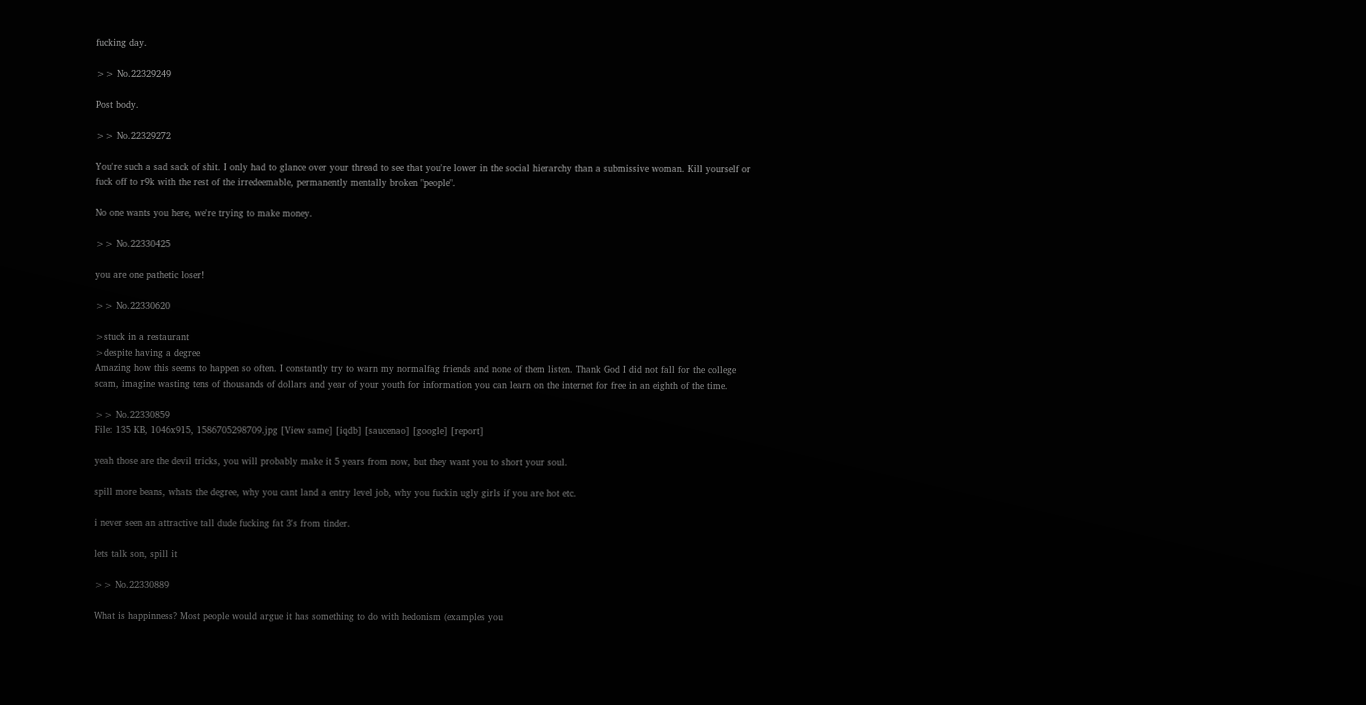fucking day.

>> No.22329249

Post body.

>> No.22329272

You're such a sad sack of shit. I only had to glance over your thread to see that you're lower in the social hierarchy than a submissive woman. Kill yourself or fuck off to r9k with the rest of the irredeemable, permanently mentally broken "people".

No one wants you here, we're trying to make money.

>> No.22330425

you are one pathetic loser!

>> No.22330620

>stuck in a restaurant
>despite having a degree
Amazing how this seems to happen so often. I constantly try to warn my normalfag friends and none of them listen. Thank God I did not fall for the college scam, imagine wasting tens of thousands of dollars and year of your youth for information you can learn on the internet for free in an eighth of the time.

>> No.22330859
File: 135 KB, 1046x915, 1586705298709.jpg [View same] [iqdb] [saucenao] [google] [report]

yeah those are the devil tricks, you will probably make it 5 years from now, but they want you to short your soul.

spill more beans, whats the degree, why you cant land a entry level job, why you fuckin ugly girls if you are hot etc.

i never seen an attractive tall dude fucking fat 3's from tinder.

lets talk son, spill it

>> No.22330889

What is happinness? Most people would argue it has something to do with hedonism (examples you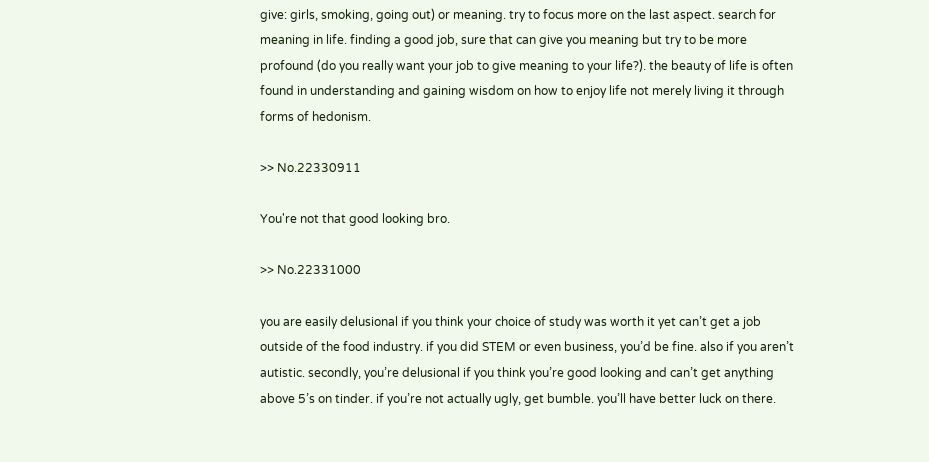give: girls, smoking, going out) or meaning. try to focus more on the last aspect. search for meaning in life. finding a good job, sure that can give you meaning but try to be more profound (do you really want your job to give meaning to your life?). the beauty of life is often found in understanding and gaining wisdom on how to enjoy life not merely living it through forms of hedonism.

>> No.22330911

You're not that good looking bro.

>> No.22331000

you are easily delusional if you think your choice of study was worth it yet can’t get a job outside of the food industry. if you did STEM or even business, you’d be fine. also if you aren’t autistic. secondly, you’re delusional if you think you’re good looking and can’t get anything above 5’s on tinder. if you’re not actually ugly, get bumble. you’ll have better luck on there.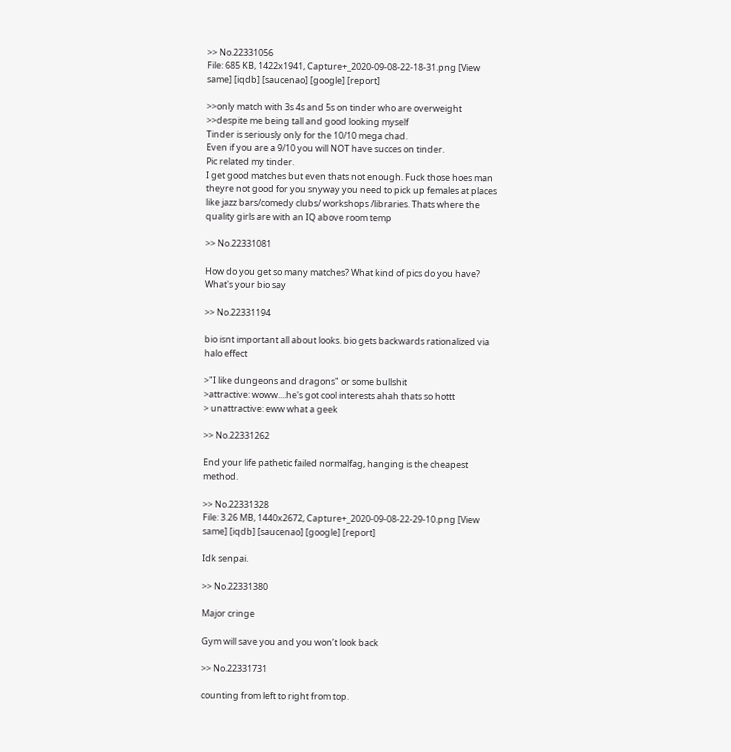>> No.22331056
File: 685 KB, 1422x1941, Capture+_2020-09-08-22-18-31.png [View same] [iqdb] [saucenao] [google] [report]

>>only match with 3s 4s and 5s on tinder who are overweight
>>despite me being tall and good looking myself
Tinder is seriously only for the 10/10 mega chad.
Even if you are a 9/10 you will NOT have succes on tinder.
Pic related my tinder.
I get good matches but even thats not enough. Fuck those hoes man theyre not good for you snyway you need to pick up females at places like jazz bars/comedy clubs/ workshops /libraries. Thats where the quality girls are with an IQ above room temp

>> No.22331081

How do you get so many matches? What kind of pics do you have? What's your bio say

>> No.22331194

bio isnt important all about looks. bio gets backwards rationalized via halo effect

>"I like dungeons and dragons" or some bullshit
>attractive: woww....he's got cool interests ahah thats so hottt
> unattractive: eww what a geek

>> No.22331262

End your life pathetic failed normalfag, hanging is the cheapest method.

>> No.22331328
File: 3.26 MB, 1440x2672, Capture+_2020-09-08-22-29-10.png [View same] [iqdb] [saucenao] [google] [report]

Idk senpai.

>> No.22331380

Major cringe

Gym will save you and you won’t look back

>> No.22331731

counting from left to right from top.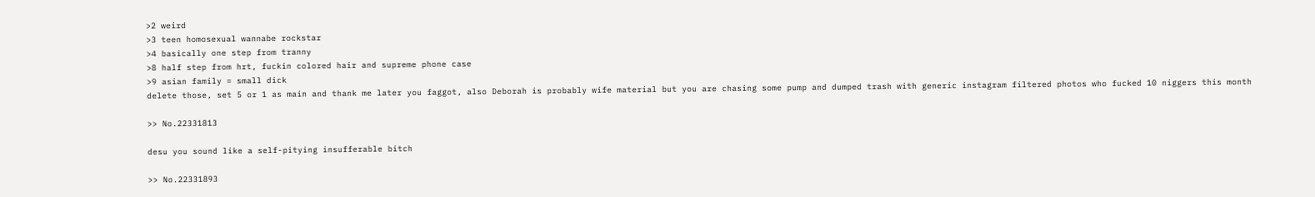>2 weird
>3 teen homosexual wannabe rockstar
>4 basically one step from tranny
>8 half step from hrt, fuckin colored hair and supreme phone case
>9 asian family = small dick
delete those, set 5 or 1 as main and thank me later you faggot, also Deborah is probably wife material but you are chasing some pump and dumped trash with generic instagram filtered photos who fucked 10 niggers this month

>> No.22331813

desu you sound like a self-pitying insufferable bitch

>> No.22331893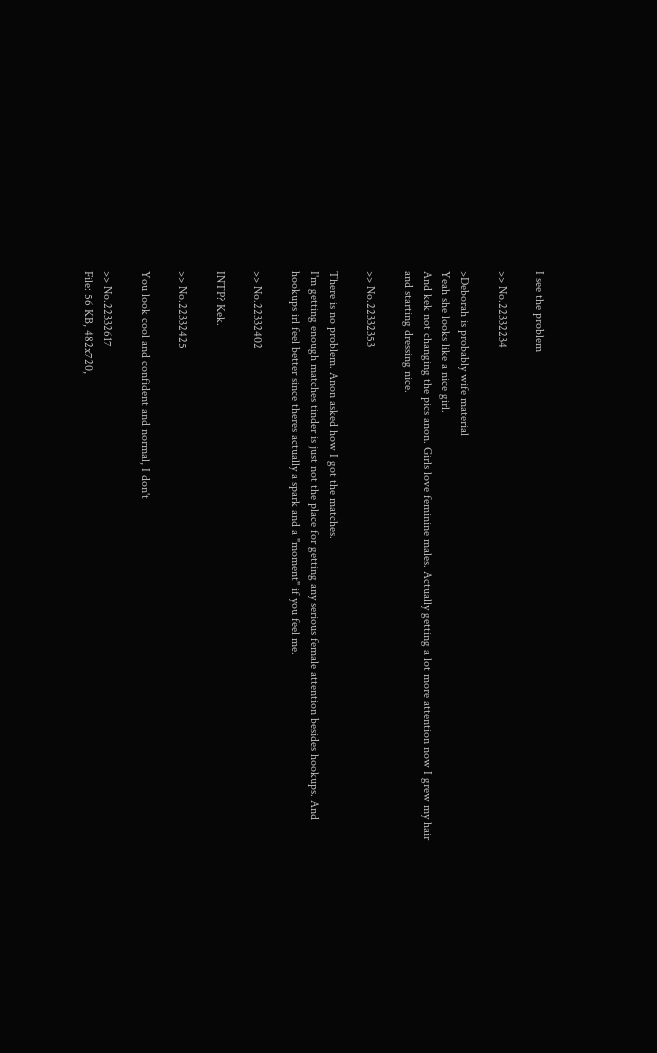I see the problem

>> No.22332234

>Deborah is probably wife material
Yeah she looks like a nice girl.
And kek not changing the pics anon. Girls love feminine males. Actually getting a lot more attention now I grew my hair and starting dressing nice.

>> No.22332353

There is no problem. Anon asked how I got the matches.
I'm getting enough matches tinder is just not the place for getting any serious female attention besides hookups. And hookups irl feel better since theres actually a spark and a "moment" if you feel me.

>> No.22332402

INTP? Kek.

>> No.22332425

You look cool and confident and normal, I don't

>> No.22332617
File: 56 KB, 482x720,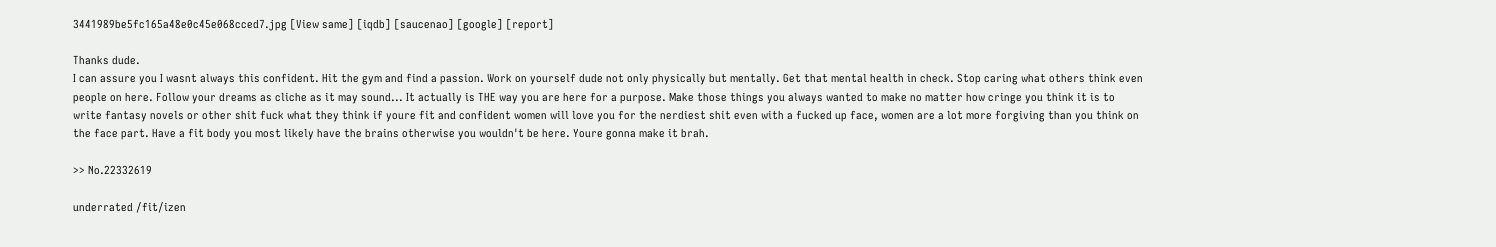3441989be5fc165a48e0c45e068cced7.jpg [View same] [iqdb] [saucenao] [google] [report]

Thanks dude.
I can assure you I wasnt always this confident. Hit the gym and find a passion. Work on yourself dude not only physically but mentally. Get that mental health in check. Stop caring what others think even people on here. Follow your dreams as cliche as it may sound... It actually is THE way you are here for a purpose. Make those things you always wanted to make no matter how cringe you think it is to write fantasy novels or other shit fuck what they think if youre fit and confident women will love you for the nerdiest shit even with a fucked up face, women are a lot more forgiving than you think on the face part. Have a fit body you most likely have the brains otherwise you wouldn't be here. Youre gonna make it brah.

>> No.22332619

underrated /fit/izen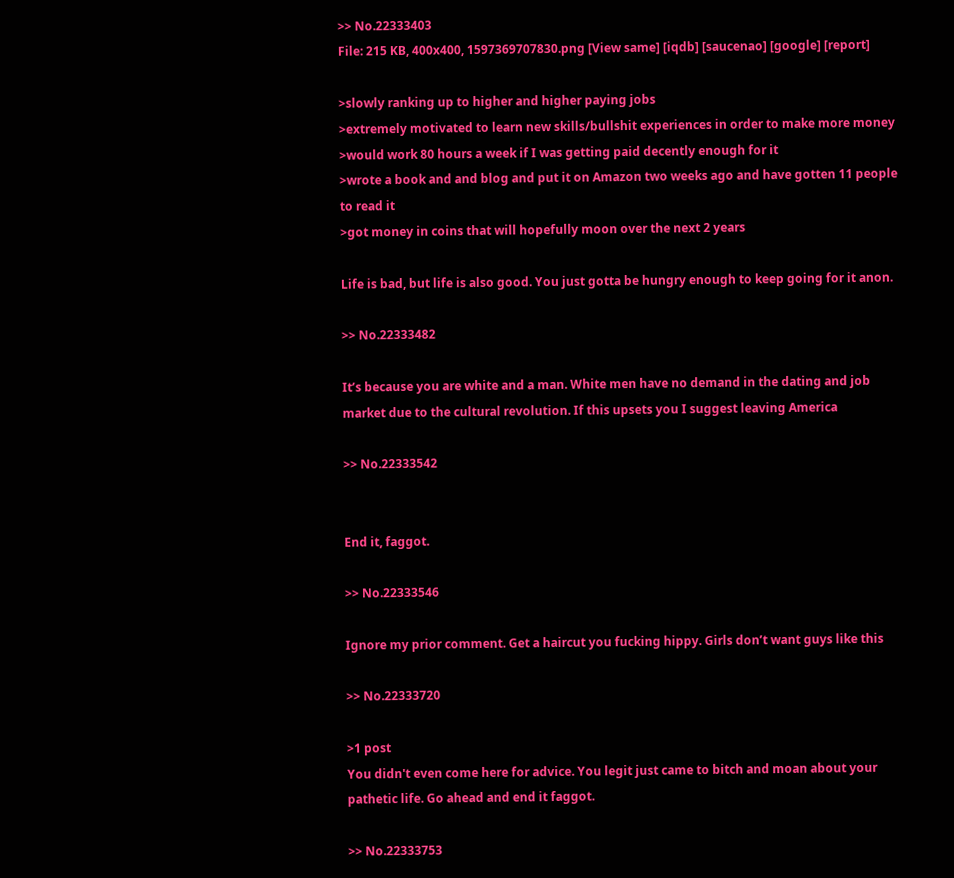>> No.22333403
File: 215 KB, 400x400, 1597369707830.png [View same] [iqdb] [saucenao] [google] [report]

>slowly ranking up to higher and higher paying jobs
>extremely motivated to learn new skills/bullshit experiences in order to make more money
>would work 80 hours a week if I was getting paid decently enough for it
>wrote a book and and blog and put it on Amazon two weeks ago and have gotten 11 people to read it
>got money in coins that will hopefully moon over the next 2 years

Life is bad, but life is also good. You just gotta be hungry enough to keep going for it anon.

>> No.22333482

It’s because you are white and a man. White men have no demand in the dating and job market due to the cultural revolution. If this upsets you I suggest leaving America

>> No.22333542


End it, faggot.

>> No.22333546

Ignore my prior comment. Get a haircut you fucking hippy. Girls don’t want guys like this

>> No.22333720

>1 post
You didn't even come here for advice. You legit just came to bitch and moan about your pathetic life. Go ahead and end it faggot.

>> No.22333753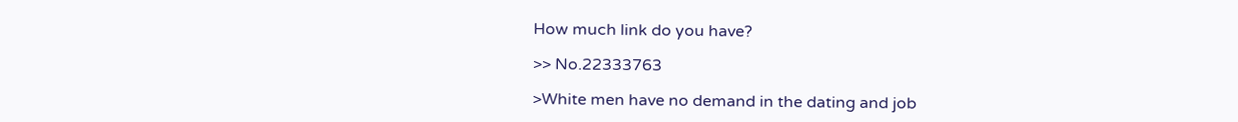How much link do you have?

>> No.22333763

>White men have no demand in the dating and job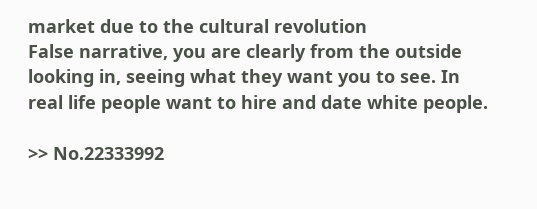market due to the cultural revolution
False narrative, you are clearly from the outside looking in, seeing what they want you to see. In real life people want to hire and date white people.

>> No.22333992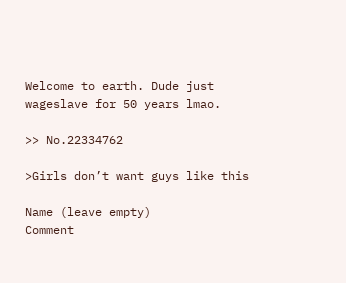Welcome to earth. Dude just wageslave for 50 years lmao.

>> No.22334762

>Girls don’t want guys like this

Name (leave empty)
Comment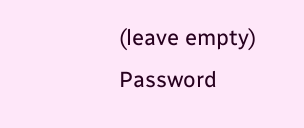(leave empty)
Password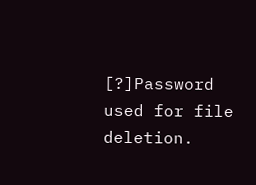[?]Password used for file deletion.